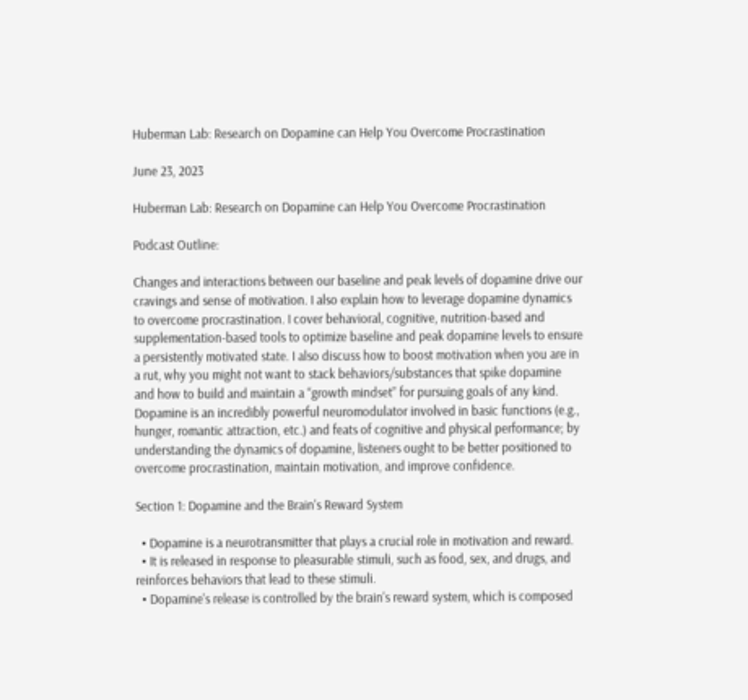Huberman Lab: Research on Dopamine can Help You Overcome Procrastination

June 23, 2023

Huberman Lab: Research on Dopamine can Help You Overcome Procrastination

Podcast Outline:

Changes and interactions between our baseline and peak levels of dopamine drive our cravings and sense of motivation. I also explain how to leverage dopamine dynamics to overcome procrastination. I cover behavioral, cognitive, nutrition-based and supplementation-based tools to optimize baseline and peak dopamine levels to ensure a persistently motivated state. I also discuss how to boost motivation when you are in a rut, why you might not want to stack behaviors/substances that spike dopamine and how to build and maintain a “growth mindset” for pursuing goals of any kind. Dopamine is an incredibly powerful neuromodulator involved in basic functions (e.g., hunger, romantic attraction, etc.) and feats of cognitive and physical performance; by understanding the dynamics of dopamine, listeners ought to be better positioned to overcome procrastination, maintain motivation, and improve confidence.

Section 1: Dopamine and the Brain's Reward System

  • Dopamine is a neurotransmitter that plays a crucial role in motivation and reward.
  • It is released in response to pleasurable stimuli, such as food, sex, and drugs, and reinforces behaviors that lead to these stimuli.
  • Dopamine's release is controlled by the brain's reward system, which is composed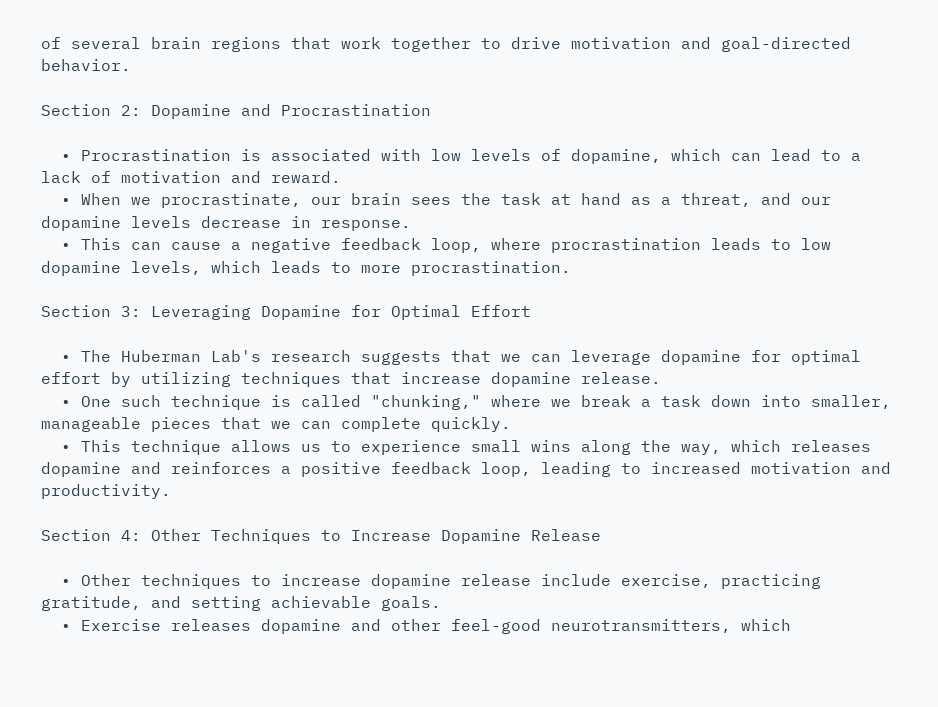of several brain regions that work together to drive motivation and goal-directed behavior.

Section 2: Dopamine and Procrastination

  • Procrastination is associated with low levels of dopamine, which can lead to a lack of motivation and reward.
  • When we procrastinate, our brain sees the task at hand as a threat, and our dopamine levels decrease in response.
  • This can cause a negative feedback loop, where procrastination leads to low dopamine levels, which leads to more procrastination.

Section 3: Leveraging Dopamine for Optimal Effort

  • The Huberman Lab's research suggests that we can leverage dopamine for optimal effort by utilizing techniques that increase dopamine release.
  • One such technique is called "chunking," where we break a task down into smaller, manageable pieces that we can complete quickly.
  • This technique allows us to experience small wins along the way, which releases dopamine and reinforces a positive feedback loop, leading to increased motivation and productivity.

Section 4: Other Techniques to Increase Dopamine Release

  • Other techniques to increase dopamine release include exercise, practicing gratitude, and setting achievable goals.
  • Exercise releases dopamine and other feel-good neurotransmitters, which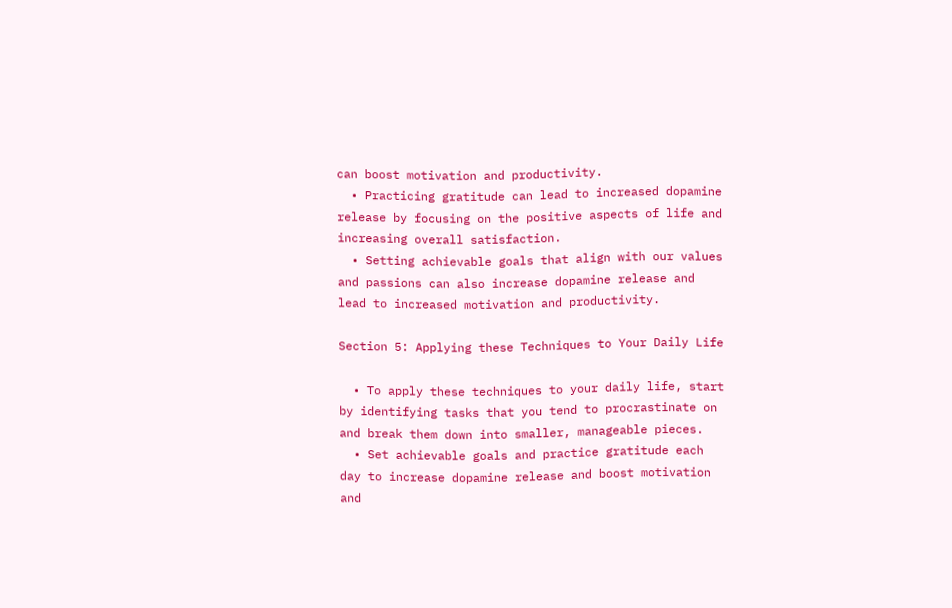can boost motivation and productivity.
  • Practicing gratitude can lead to increased dopamine release by focusing on the positive aspects of life and increasing overall satisfaction.
  • Setting achievable goals that align with our values and passions can also increase dopamine release and lead to increased motivation and productivity.

Section 5: Applying these Techniques to Your Daily Life

  • To apply these techniques to your daily life, start by identifying tasks that you tend to procrastinate on and break them down into smaller, manageable pieces.
  • Set achievable goals and practice gratitude each day to increase dopamine release and boost motivation and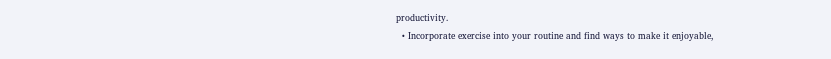productivity.
  • Incorporate exercise into your routine and find ways to make it enjoyable,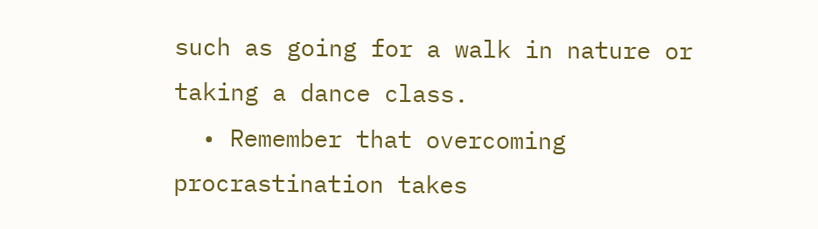such as going for a walk in nature or taking a dance class.
  • Remember that overcoming procrastination takes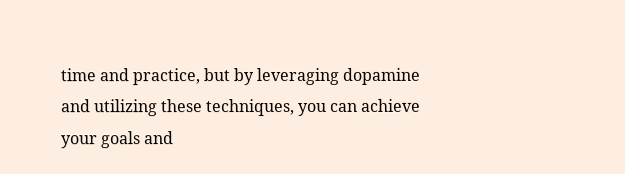time and practice, but by leveraging dopamine and utilizing these techniques, you can achieve your goals and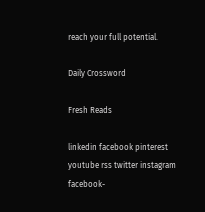reach your full potential.

Daily Crossword

Fresh Reads

linkedin facebook pinterest youtube rss twitter instagram facebook-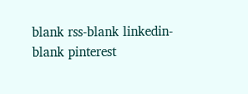blank rss-blank linkedin-blank pinterest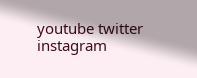youtube twitter instagram